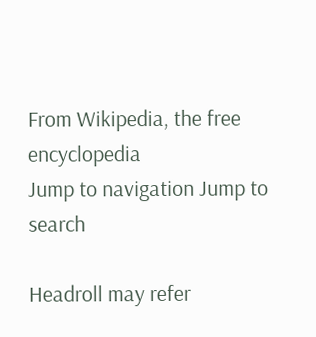From Wikipedia, the free encyclopedia
Jump to navigation Jump to search

Headroll may refer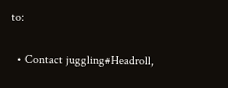to:

  • Contact juggling#Headroll,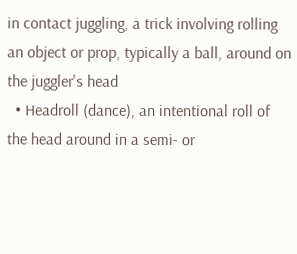in contact juggling, a trick involving rolling an object or prop, typically a ball, around on the juggler's head
  • Headroll (dance), an intentional roll of the head around in a semi- or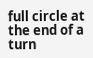full circle at the end of a turn